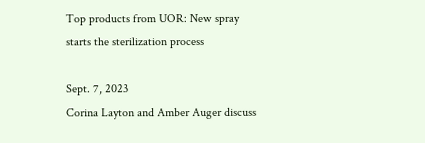Top products from UOR: New spray starts the sterilization process

Sept. 7, 2023
Corina Layton and Amber Auger discuss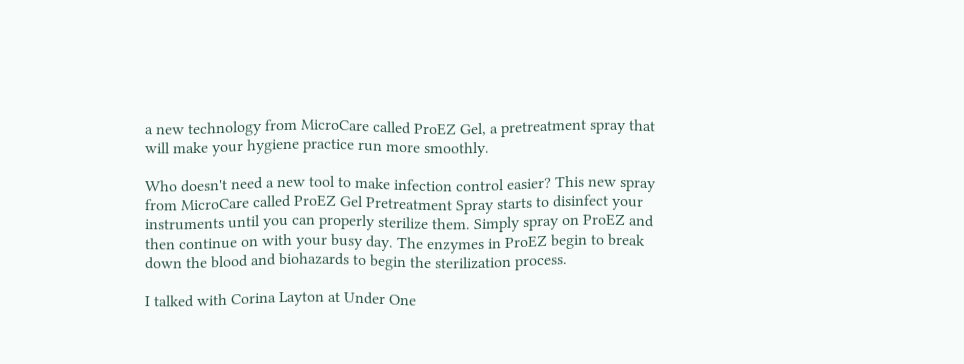a new technology from MicroCare called ProEZ Gel, a pretreatment spray that will make your hygiene practice run more smoothly.

Who doesn't need a new tool to make infection control easier? This new spray from MicroCare called ProEZ Gel Pretreatment Spray starts to disinfect your instruments until you can properly sterilize them. Simply spray on ProEZ and then continue on with your busy day. The enzymes in ProEZ begin to break down the blood and biohazards to begin the sterilization process.

I talked with Corina Layton at Under One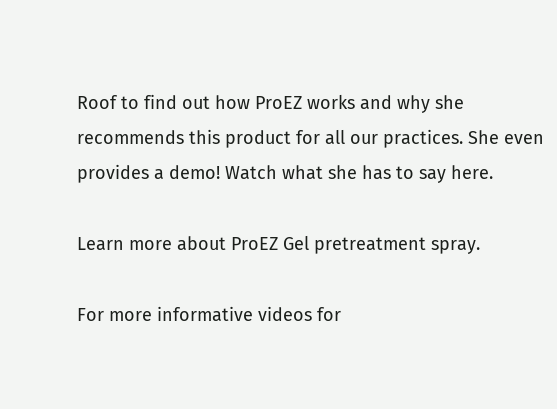Roof to find out how ProEZ works and why she recommends this product for all our practices. She even provides a demo! Watch what she has to say here.

Learn more about ProEZ Gel pretreatment spray.

For more informative videos for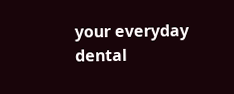your everyday dental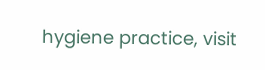hygiene practice, visit